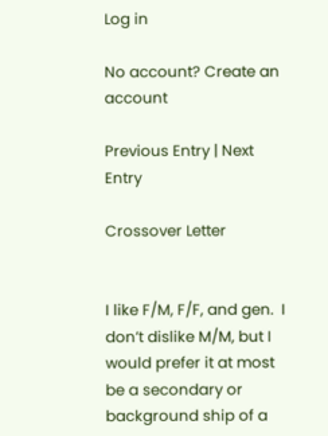Log in

No account? Create an account

Previous Entry | Next Entry

Crossover Letter


I like F/M, F/F, and gen.  I don’t dislike M/M, but I would prefer it at most be a secondary or background ship of a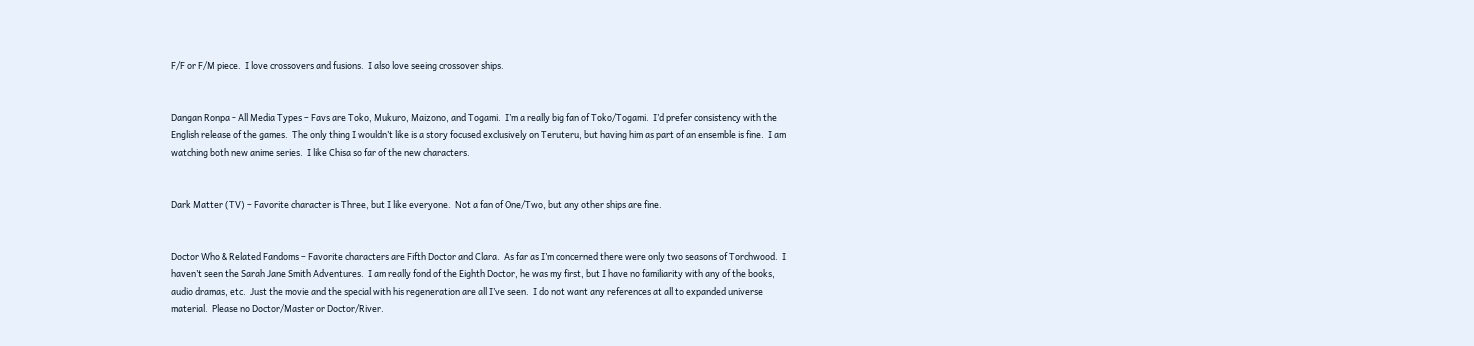F/F or F/M piece.  I love crossovers and fusions.  I also love seeing crossover ships.


Dangan Ronpa - All Media Types – Favs are Toko, Mukuro, Maizono, and Togami.  I’m a really big fan of Toko/Togami.  I’d prefer consistency with the English release of the games.  The only thing I wouldn’t like is a story focused exclusively on Teruteru, but having him as part of an ensemble is fine.  I am watching both new anime series.  I like Chisa so far of the new characters.


Dark Matter (TV) – Favorite character is Three, but I like everyone.  Not a fan of One/Two, but any other ships are fine.


Doctor Who & Related Fandoms – Favorite characters are Fifth Doctor and Clara.  As far as I’m concerned there were only two seasons of Torchwood.  I haven’t seen the Sarah Jane Smith Adventures.  I am really fond of the Eighth Doctor, he was my first, but I have no familiarity with any of the books, audio dramas, etc.  Just the movie and the special with his regeneration are all I’ve seen.  I do not want any references at all to expanded universe material.  Please no Doctor/Master or Doctor/River.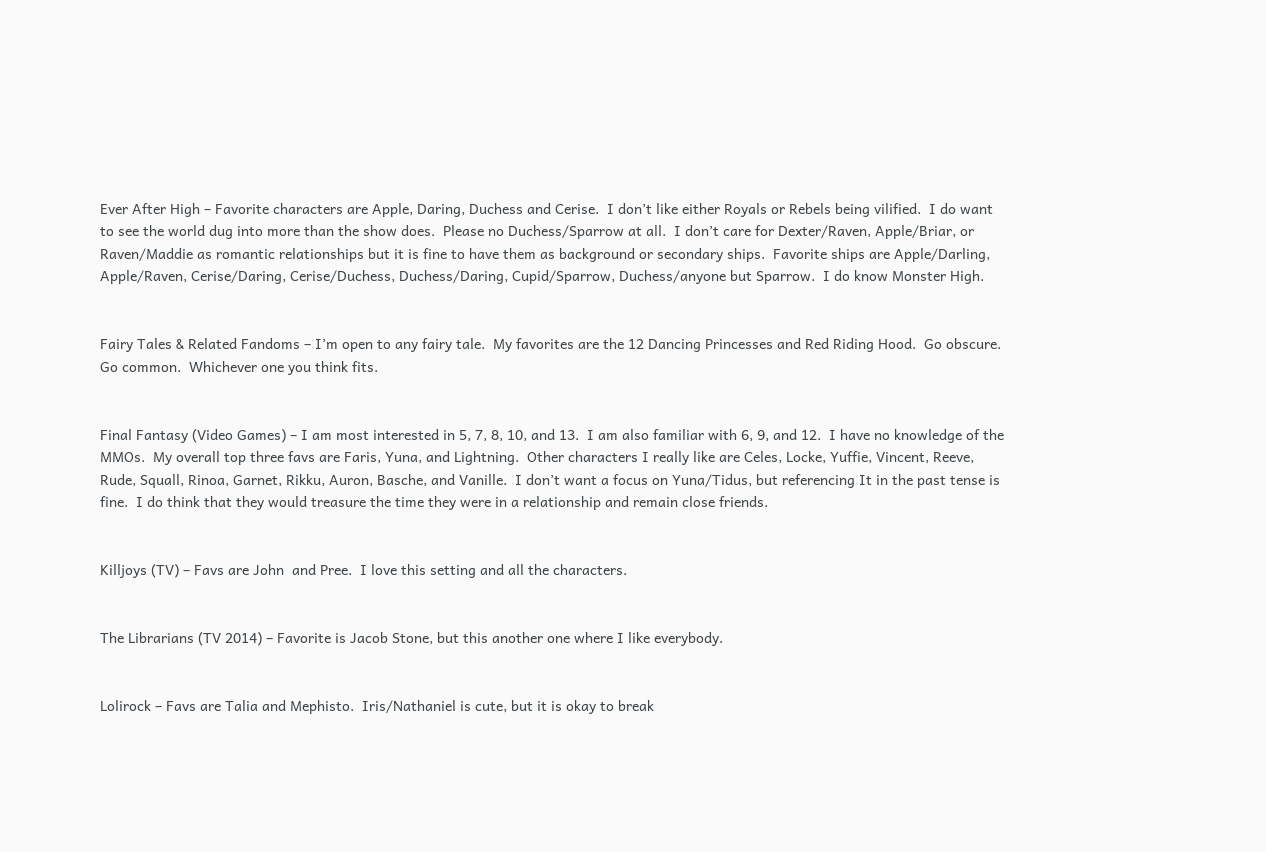Ever After High – Favorite characters are Apple, Daring, Duchess and Cerise.  I don’t like either Royals or Rebels being vilified.  I do want to see the world dug into more than the show does.  Please no Duchess/Sparrow at all.  I don’t care for Dexter/Raven, Apple/Briar, or Raven/Maddie as romantic relationships but it is fine to have them as background or secondary ships.  Favorite ships are Apple/Darling, Apple/Raven, Cerise/Daring, Cerise/Duchess, Duchess/Daring, Cupid/Sparrow, Duchess/anyone but Sparrow.  I do know Monster High.


Fairy Tales & Related Fandoms – I’m open to any fairy tale.  My favorites are the 12 Dancing Princesses and Red Riding Hood.  Go obscure.  Go common.  Whichever one you think fits.


Final Fantasy (Video Games) – I am most interested in 5, 7, 8, 10, and 13.  I am also familiar with 6, 9, and 12.  I have no knowledge of the MMOs.  My overall top three favs are Faris, Yuna, and Lightning.  Other characters I really like are Celes, Locke, Yuffie, Vincent, Reeve, Rude, Squall, Rinoa, Garnet, Rikku, Auron, Basche, and Vanille.  I don’t want a focus on Yuna/Tidus, but referencing It in the past tense is fine.  I do think that they would treasure the time they were in a relationship and remain close friends.


Killjoys (TV) – Favs are John  and Pree.  I love this setting and all the characters.


The Librarians (TV 2014) – Favorite is Jacob Stone, but this another one where I like everybody.


Lolirock – Favs are Talia and Mephisto.  Iris/Nathaniel is cute, but it is okay to break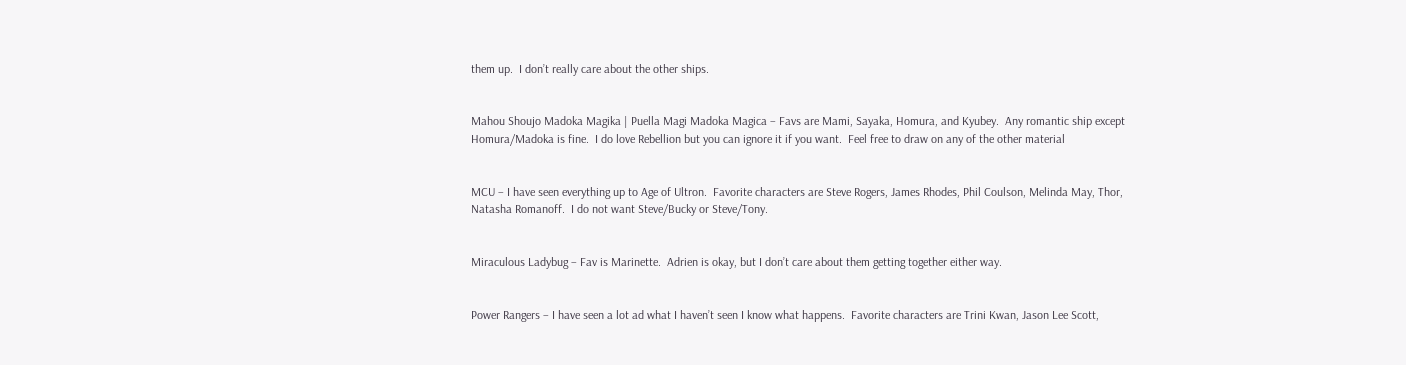them up.  I don’t really care about the other ships.


Mahou Shoujo Madoka Magika | Puella Magi Madoka Magica – Favs are Mami, Sayaka, Homura, and Kyubey.  Any romantic ship except Homura/Madoka is fine.  I do love Rebellion but you can ignore it if you want.  Feel free to draw on any of the other material


MCU – I have seen everything up to Age of Ultron.  Favorite characters are Steve Rogers, James Rhodes, Phil Coulson, Melinda May, Thor, Natasha Romanoff.  I do not want Steve/Bucky or Steve/Tony.


Miraculous Ladybug – Fav is Marinette.  Adrien is okay, but I don’t care about them getting together either way.


Power Rangers – I have seen a lot ad what I haven’t seen I know what happens.  Favorite characters are Trini Kwan, Jason Lee Scott,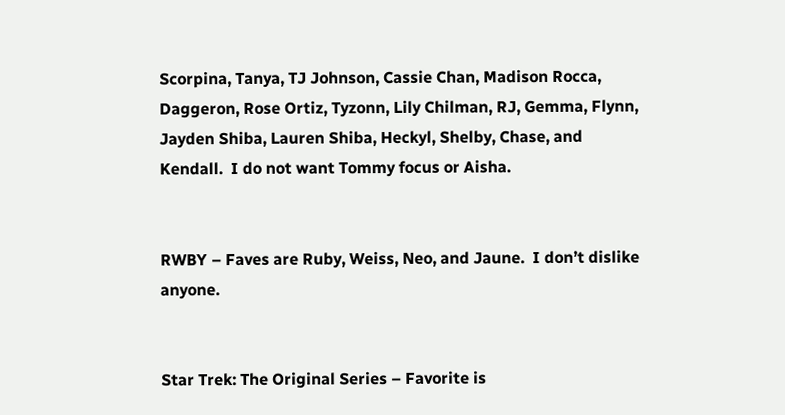Scorpina, Tanya, TJ Johnson, Cassie Chan, Madison Rocca, Daggeron, Rose Ortiz, Tyzonn, Lily Chilman, RJ, Gemma, Flynn, Jayden Shiba, Lauren Shiba, Heckyl, Shelby, Chase, and Kendall.  I do not want Tommy focus or Aisha.


RWBY – Faves are Ruby, Weiss, Neo, and Jaune.  I don’t dislike anyone.


Star Trek: The Original Series – Favorite is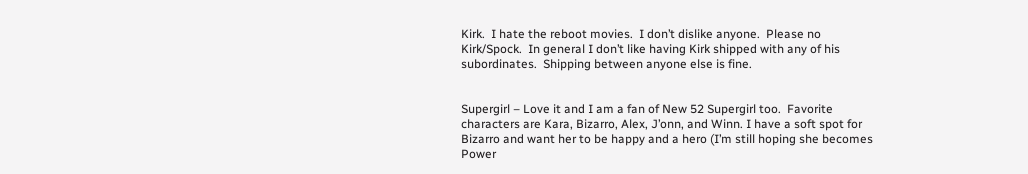Kirk.  I hate the reboot movies.  I don’t dislike anyone.  Please no Kirk/Spock.  In general I don’t like having Kirk shipped with any of his subordinates.  Shipping between anyone else is fine.


Supergirl – Love it and I am a fan of New 52 Supergirl too.  Favorite characters are Kara, Bizarro, Alex, J’onn, and Winn. I have a soft spot for Bizarro and want her to be happy and a hero (I’m still hoping she becomes Power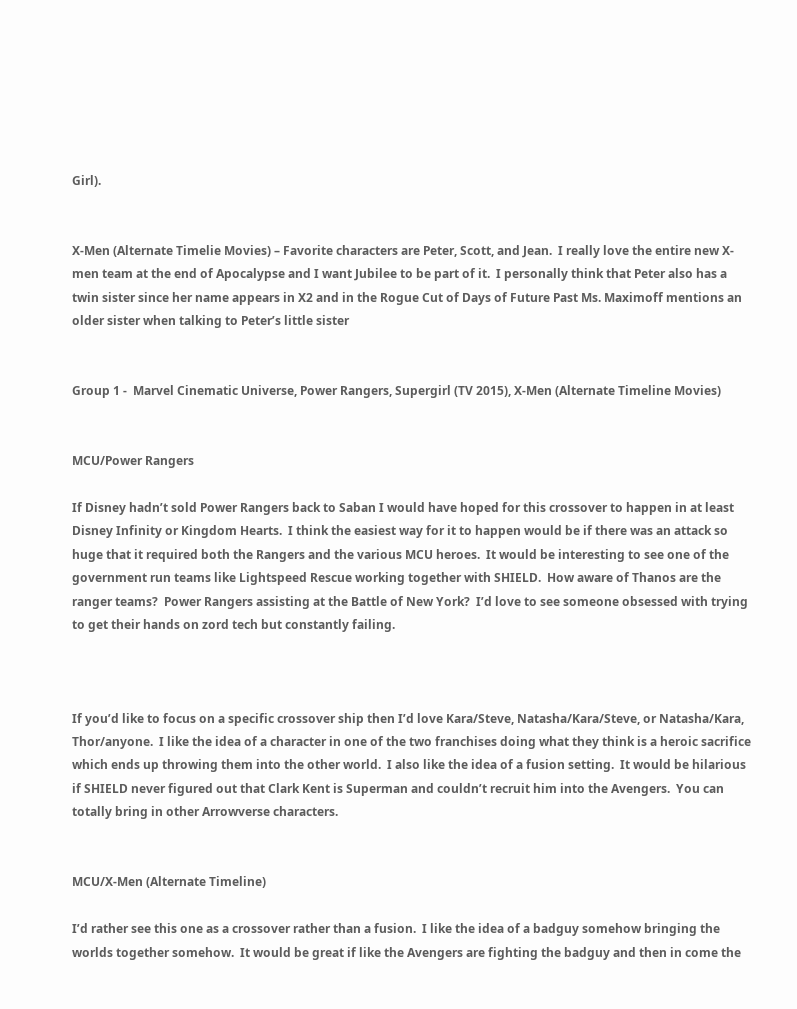Girl).


X-Men (Alternate Timelie Movies) – Favorite characters are Peter, Scott, and Jean.  I really love the entire new X-men team at the end of Apocalypse and I want Jubilee to be part of it.  I personally think that Peter also has a twin sister since her name appears in X2 and in the Rogue Cut of Days of Future Past Ms. Maximoff mentions an older sister when talking to Peter’s little sister


Group 1 -  Marvel Cinematic Universe, Power Rangers, Supergirl (TV 2015), X-Men (Alternate Timeline Movies)


MCU/Power Rangers

If Disney hadn’t sold Power Rangers back to Saban I would have hoped for this crossover to happen in at least Disney Infinity or Kingdom Hearts.  I think the easiest way for it to happen would be if there was an attack so huge that it required both the Rangers and the various MCU heroes.  It would be interesting to see one of the government run teams like Lightspeed Rescue working together with SHIELD.  How aware of Thanos are the ranger teams?  Power Rangers assisting at the Battle of New York?  I’d love to see someone obsessed with trying to get their hands on zord tech but constantly failing.



If you’d like to focus on a specific crossover ship then I’d love Kara/Steve, Natasha/Kara/Steve, or Natasha/Kara, Thor/anyone.  I like the idea of a character in one of the two franchises doing what they think is a heroic sacrifice which ends up throwing them into the other world.  I also like the idea of a fusion setting.  It would be hilarious if SHIELD never figured out that Clark Kent is Superman and couldn’t recruit him into the Avengers.  You can totally bring in other Arrowverse characters.


MCU/X-Men (Alternate Timeline)

I’d rather see this one as a crossover rather than a fusion.  I like the idea of a badguy somehow bringing the worlds together somehow.  It would be great if like the Avengers are fighting the badguy and then in come the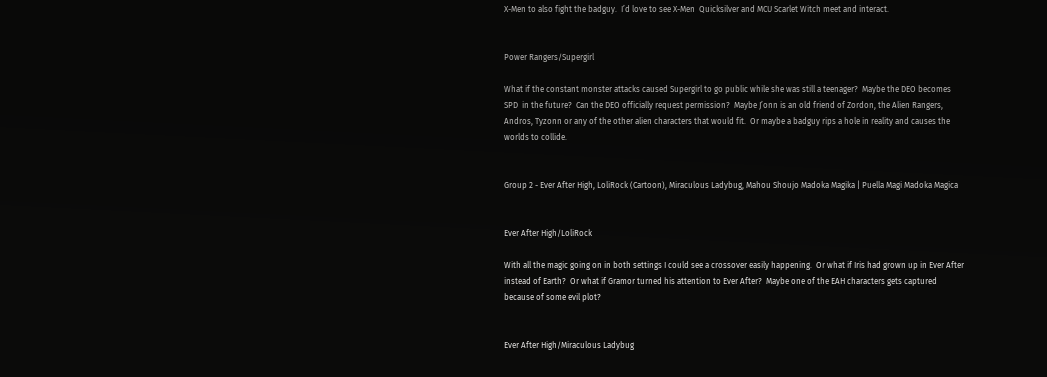X-Men to also fight the badguy.  I’d love to see X-Men  Quicksilver and MCU Scarlet Witch meet and interact.


Power Rangers/Supergirl

What if the constant monster attacks caused Supergirl to go public while she was still a teenager?  Maybe the DEO becomes SPD  in the future?  Can the DEO officially request permission?  Maybe J’onn is an old friend of Zordon, the Alien Rangers, Andros, Tyzonn or any of the other alien characters that would fit.  Or maybe a badguy rips a hole in reality and causes the worlds to collide.


Group 2 - Ever After High, LoliRock (Cartoon), Miraculous Ladybug, Mahou Shoujo Madoka Magika | Puella Magi Madoka Magica


Ever After High/LoliRock

With all the magic going on in both settings I could see a crossover easily happening.  Or what if Iris had grown up in Ever After instead of Earth?  Or what if Gramor turned his attention to Ever After?  Maybe one of the EAH characters gets captured because of some evil plot?


Ever After High/Miraculous Ladybug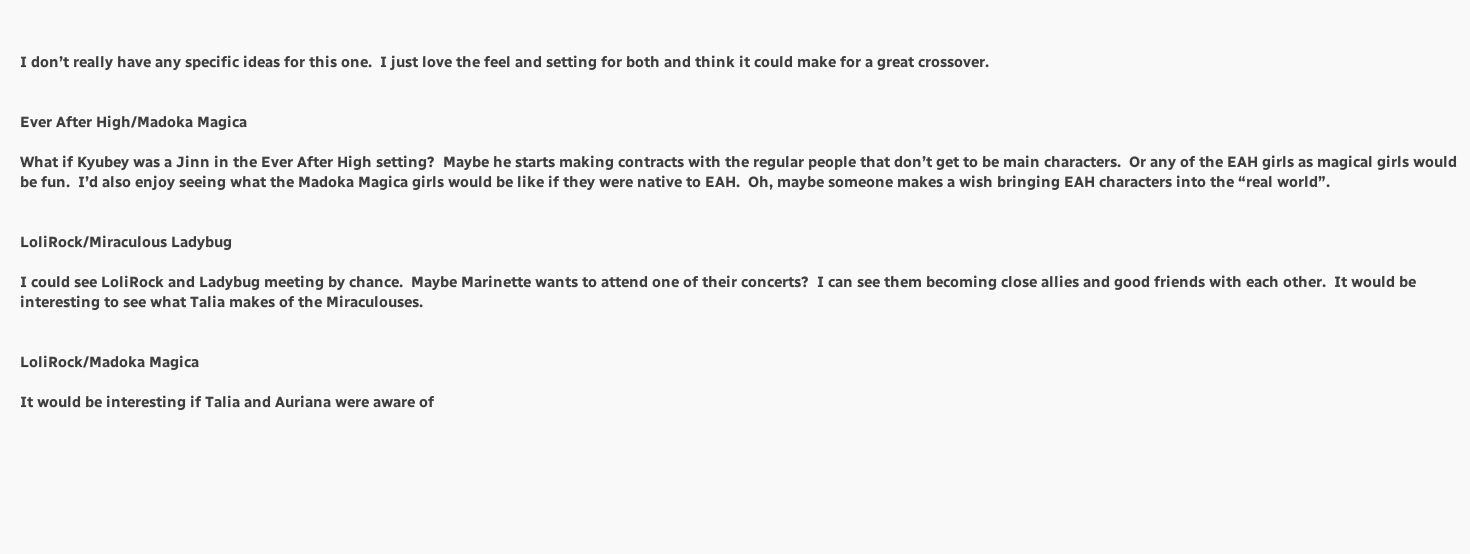I don’t really have any specific ideas for this one.  I just love the feel and setting for both and think it could make for a great crossover.


Ever After High/Madoka Magica

What if Kyubey was a Jinn in the Ever After High setting?  Maybe he starts making contracts with the regular people that don’t get to be main characters.  Or any of the EAH girls as magical girls would be fun.  I’d also enjoy seeing what the Madoka Magica girls would be like if they were native to EAH.  Oh, maybe someone makes a wish bringing EAH characters into the “real world”.


LoliRock/Miraculous Ladybug

I could see LoliRock and Ladybug meeting by chance.  Maybe Marinette wants to attend one of their concerts?  I can see them becoming close allies and good friends with each other.  It would be interesting to see what Talia makes of the Miraculouses.


LoliRock/Madoka Magica

It would be interesting if Talia and Auriana were aware of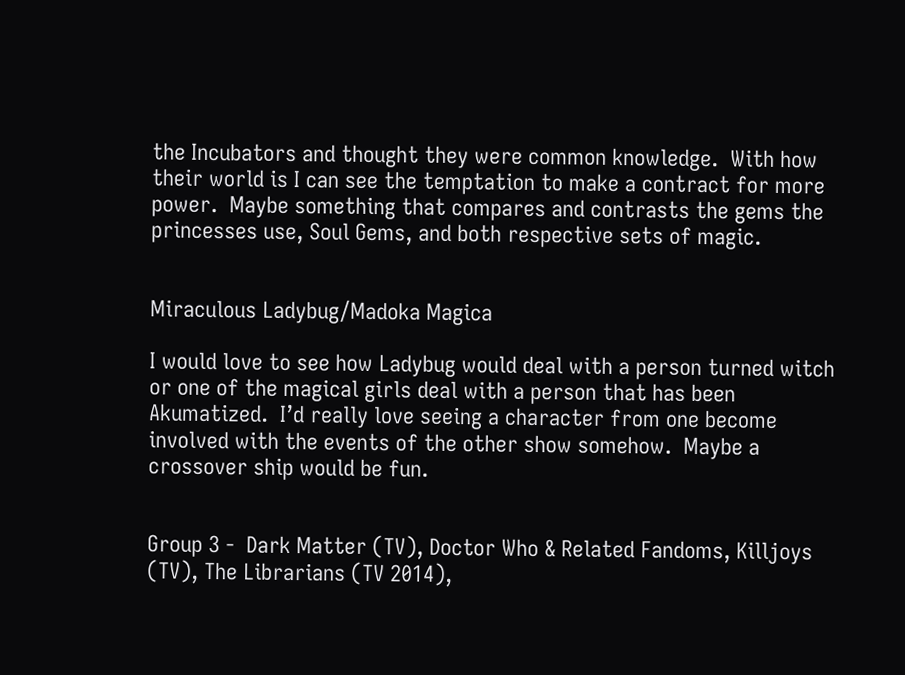the Incubators and thought they were common knowledge.  With how their world is I can see the temptation to make a contract for more power.  Maybe something that compares and contrasts the gems the princesses use, Soul Gems, and both respective sets of magic.


Miraculous Ladybug/Madoka Magica

I would love to see how Ladybug would deal with a person turned witch or one of the magical girls deal with a person that has been Akumatized.  I’d really love seeing a character from one become involved with the events of the other show somehow.  Maybe a crossover ship would be fun.


Group 3 -  Dark Matter (TV), Doctor Who & Related Fandoms, Killjoys (TV), The Librarians (TV 2014),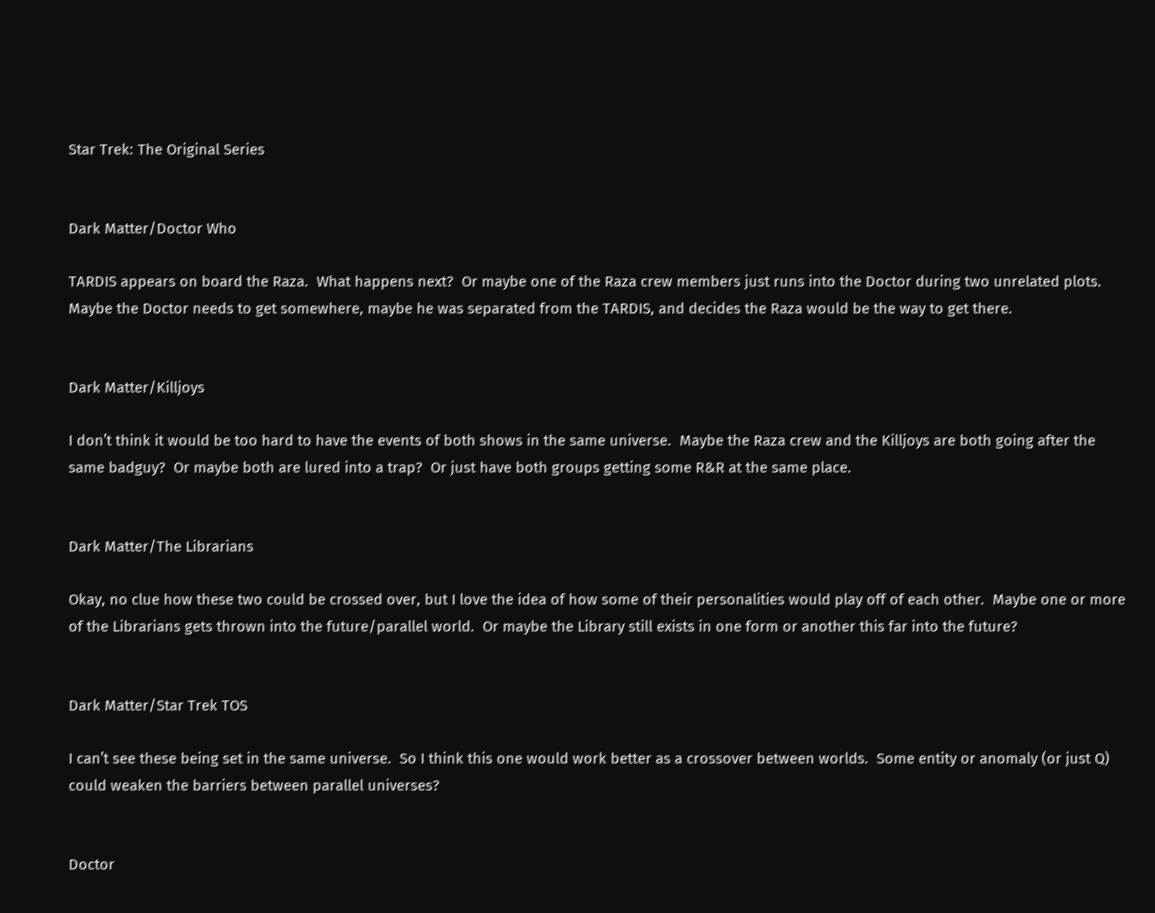Star Trek: The Original Series


Dark Matter/Doctor Who

TARDIS appears on board the Raza.  What happens next?  Or maybe one of the Raza crew members just runs into the Doctor during two unrelated plots.  Maybe the Doctor needs to get somewhere, maybe he was separated from the TARDIS, and decides the Raza would be the way to get there.


Dark Matter/Killjoys

I don’t think it would be too hard to have the events of both shows in the same universe.  Maybe the Raza crew and the Killjoys are both going after the same badguy?  Or maybe both are lured into a trap?  Or just have both groups getting some R&R at the same place.


Dark Matter/The Librarians

Okay, no clue how these two could be crossed over, but I love the idea of how some of their personalities would play off of each other.  Maybe one or more of the Librarians gets thrown into the future/parallel world.  Or maybe the Library still exists in one form or another this far into the future?


Dark Matter/Star Trek TOS

I can’t see these being set in the same universe.  So I think this one would work better as a crossover between worlds.  Some entity or anomaly (or just Q) could weaken the barriers between parallel universes?


Doctor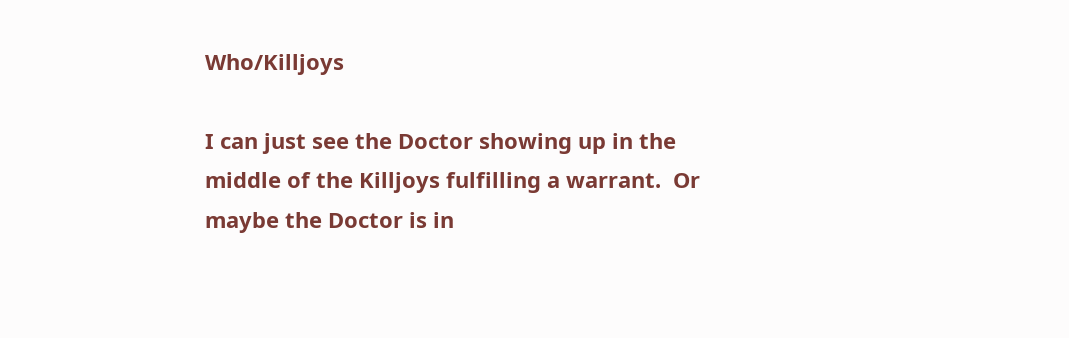Who/Killjoys

I can just see the Doctor showing up in the middle of the Killjoys fulfilling a warrant.  Or maybe the Doctor is in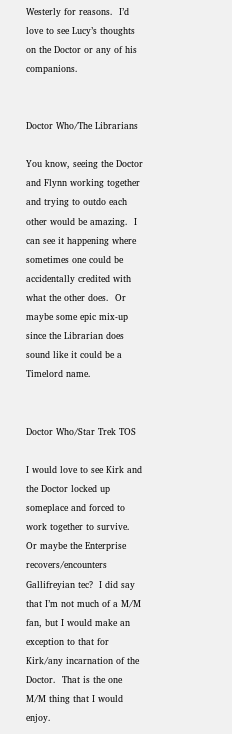Westerly for reasons.  I’d love to see Lucy’s thoughts on the Doctor or any of his companions.


Doctor Who/The Librarians

You know, seeing the Doctor and Flynn working together and trying to outdo each other would be amazing.  I can see it happening where sometimes one could be accidentally credited with what the other does.  Or maybe some epic mix-up since the Librarian does sound like it could be a Timelord name.


Doctor Who/Star Trek TOS

I would love to see Kirk and the Doctor locked up someplace and forced to work together to survive.  Or maybe the Enterprise recovers/encounters Gallifreyian tec?  I did say that I’m not much of a M/M fan, but I would make an exception to that for Kirk/any incarnation of the Doctor.  That is the one M/M thing that I would enjoy.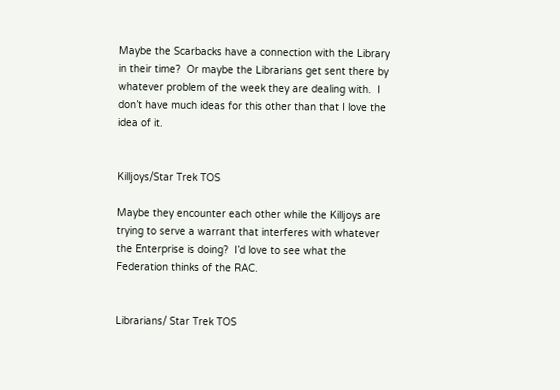Maybe the Scarbacks have a connection with the Library in their time?  Or maybe the Librarians get sent there by whatever problem of the week they are dealing with.  I don’t have much ideas for this other than that I love the idea of it.


Killjoys/Star Trek TOS

Maybe they encounter each other while the Killjoys are trying to serve a warrant that interferes with whatever the Enterprise is doing?  I’d love to see what the Federation thinks of the RAC.


Librarians/ Star Trek TOS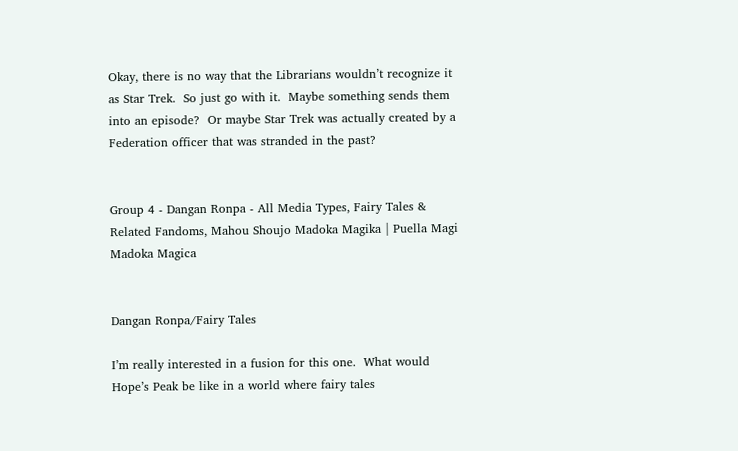Okay, there is no way that the Librarians wouldn’t recognize it as Star Trek.  So just go with it.  Maybe something sends them into an episode?  Or maybe Star Trek was actually created by a Federation officer that was stranded in the past?


Group 4 - Dangan Ronpa - All Media Types, Fairy Tales & Related Fandoms, Mahou Shoujo Madoka Magika | Puella Magi Madoka Magica


Dangan Ronpa/Fairy Tales

I’m really interested in a fusion for this one.  What would Hope’s Peak be like in a world where fairy tales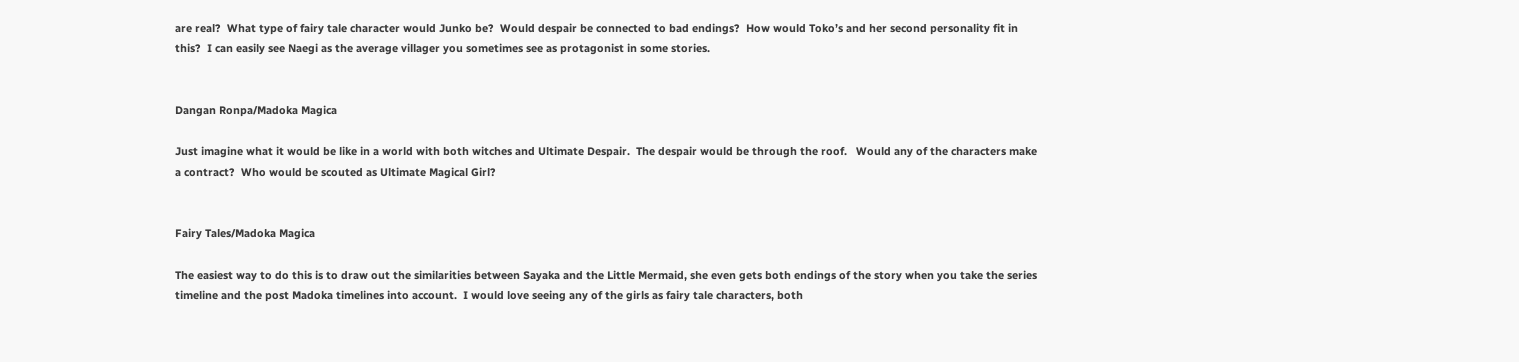are real?  What type of fairy tale character would Junko be?  Would despair be connected to bad endings?  How would Toko’s and her second personality fit in this?  I can easily see Naegi as the average villager you sometimes see as protagonist in some stories.


Dangan Ronpa/Madoka Magica

Just imagine what it would be like in a world with both witches and Ultimate Despair.  The despair would be through the roof.   Would any of the characters make a contract?  Who would be scouted as Ultimate Magical Girl?


Fairy Tales/Madoka Magica

The easiest way to do this is to draw out the similarities between Sayaka and the Little Mermaid, she even gets both endings of the story when you take the series timeline and the post Madoka timelines into account.  I would love seeing any of the girls as fairy tale characters, both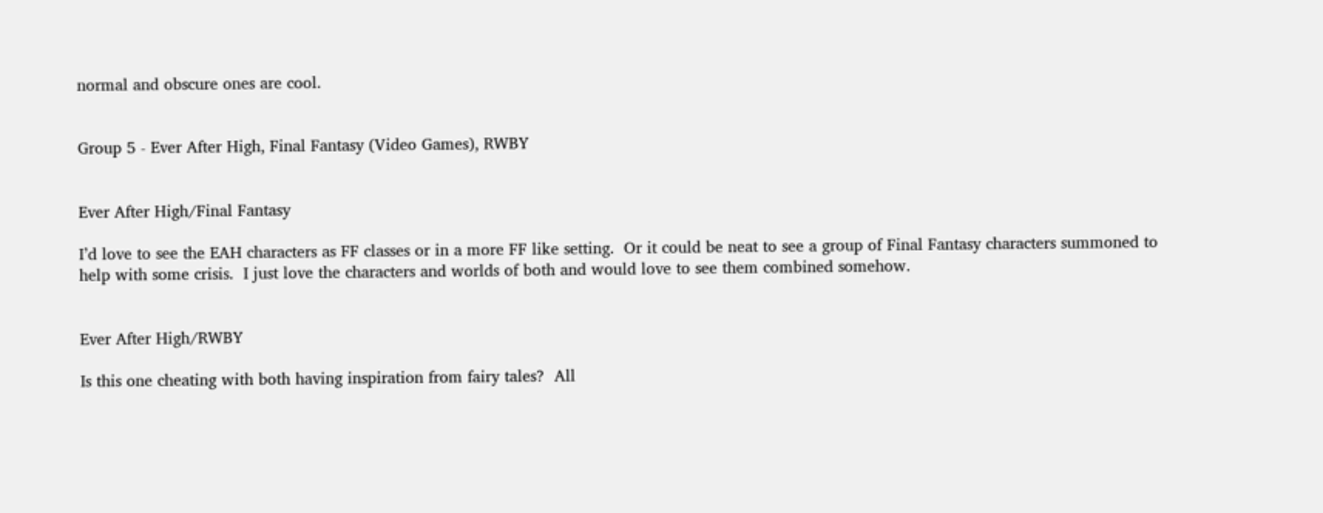normal and obscure ones are cool.


Group 5 - Ever After High, Final Fantasy (Video Games), RWBY


Ever After High/Final Fantasy

I’d love to see the EAH characters as FF classes or in a more FF like setting.  Or it could be neat to see a group of Final Fantasy characters summoned to help with some crisis.  I just love the characters and worlds of both and would love to see them combined somehow.


Ever After High/RWBY

Is this one cheating with both having inspiration from fairy tales?  All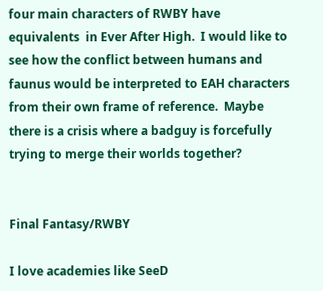four main characters of RWBY have equivalents  in Ever After High.  I would like to see how the conflict between humans and faunus would be interpreted to EAH characters from their own frame of reference.  Maybe there is a crisis where a badguy is forcefully trying to merge their worlds together?


Final Fantasy/RWBY

I love academies like SeeD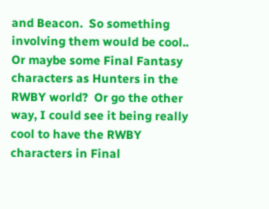and Beacon.  So something involving them would be cool..  Or maybe some Final Fantasy characters as Hunters in the RWBY world?  Or go the other way, I could see it being really cool to have the RWBY characters in Final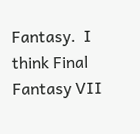Fantasy.  I think Final Fantasy VII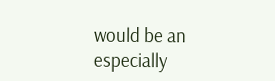would be an especially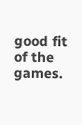good fit of the games.